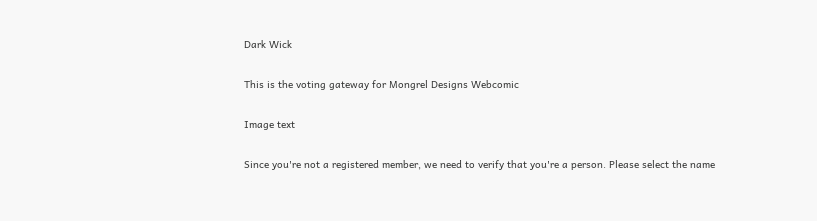Dark Wick

This is the voting gateway for Mongrel Designs Webcomic

Image text

Since you're not a registered member, we need to verify that you're a person. Please select the name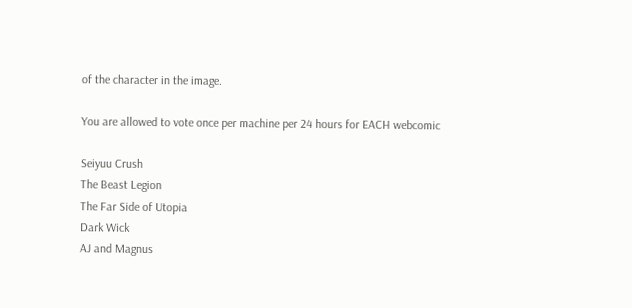of the character in the image.

You are allowed to vote once per machine per 24 hours for EACH webcomic

Seiyuu Crush
The Beast Legion
The Far Side of Utopia
Dark Wick
AJ and Magnus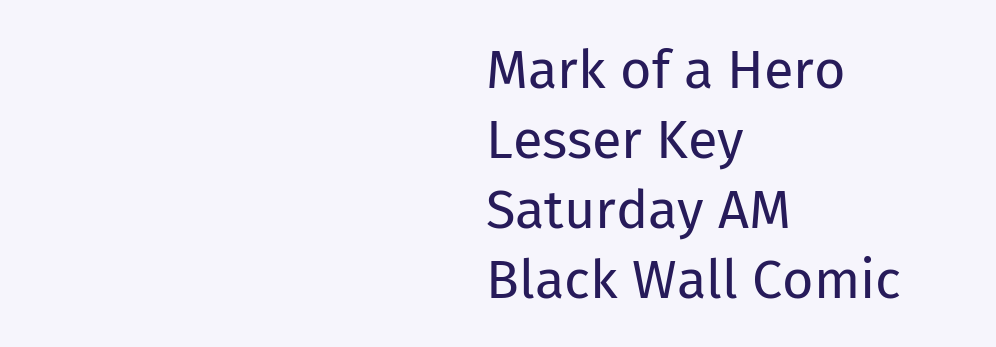Mark of a Hero
Lesser Key
Saturday AM
Black Wall Comic